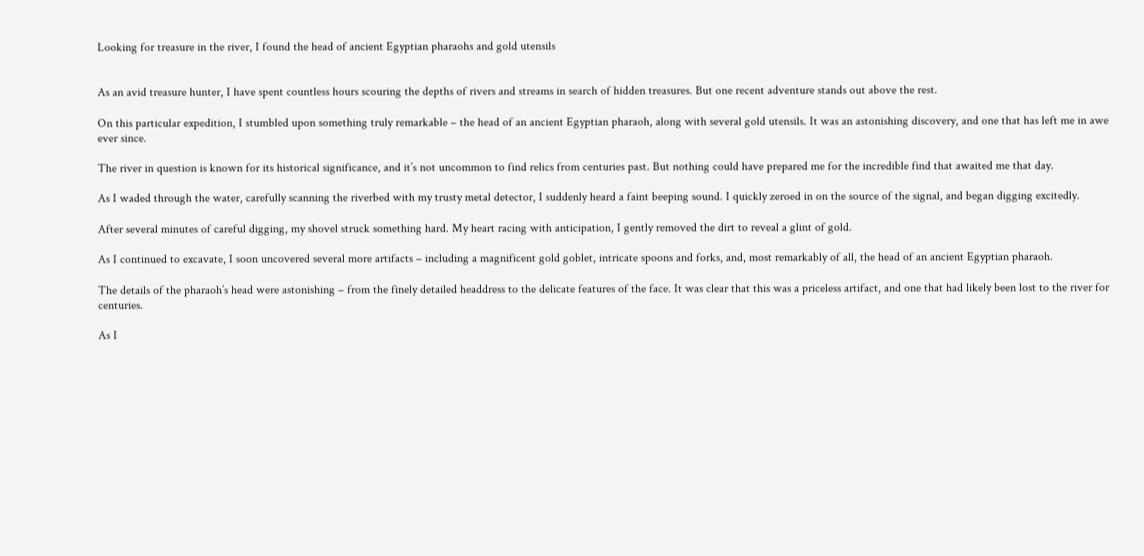Looking for treasure in the river, I found the head of ancient Egyptian pharaohs and gold utensils


As an avid treasure hunter, I have spent countless hours scouring the depths of rivers and streams in search of hidden treasures. But one recent adventure stands out above the rest.

On this particular expedition, I stumbled upon something truly remarkable – the head of an ancient Egyptian pharaoh, along with several gold utensils. It was an astonishing discovery, and one that has left me in awe ever since.

The river in question is known for its historical significance, and it’s not uncommon to find relics from centuries past. But nothing could have prepared me for the incredible find that awaited me that day.

As I waded through the water, carefully scanning the riverbed with my trusty metal detector, I suddenly heard a faint beeping sound. I quickly zeroed in on the source of the signal, and began digging excitedly.

After several minutes of careful digging, my shovel struck something hard. My heart racing with anticipation, I gently removed the dirt to reveal a glint of gold.

As I continued to excavate, I soon uncovered several more artifacts – including a magnificent gold goblet, intricate spoons and forks, and, most remarkably of all, the head of an ancient Egyptian pharaoh.

The details of the pharaoh’s head were astonishing – from the finely detailed headdress to the delicate features of the face. It was clear that this was a priceless artifact, and one that had likely been lost to the river for centuries.

As I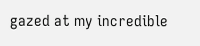gazed at my incredible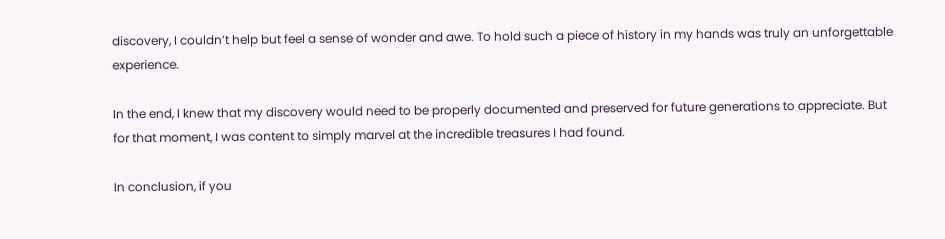discovery, I couldn’t help but feel a sense of wonder and awe. To hold such a piece of history in my hands was truly an unforgettable experience.

In the end, I knew that my discovery would need to be properly documented and preserved for future generations to appreciate. But for that moment, I was content to simply marvel at the incredible treasures I had found.

In conclusion, if you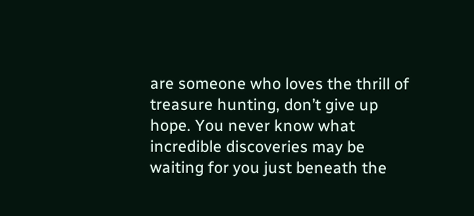are someone who loves the thrill of treasure hunting, don’t give up hope. You never know what incredible discoveries may be waiting for you just beneath the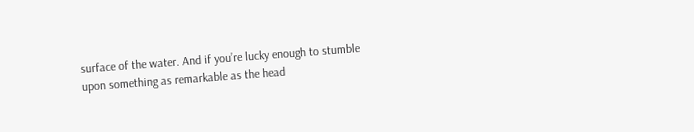surface of the water. And if you’re lucky enough to stumble upon something as remarkable as the head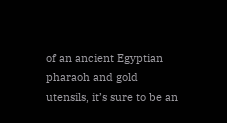of an ancient Egyptian pharaoh and gold utensils, it’s sure to be an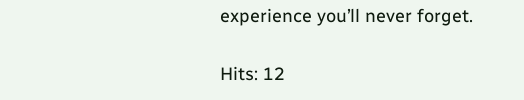experience you’ll never forget.

Hits: 12